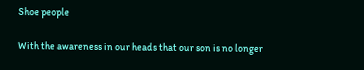Shoe people

With the awareness in our heads that our son is no longer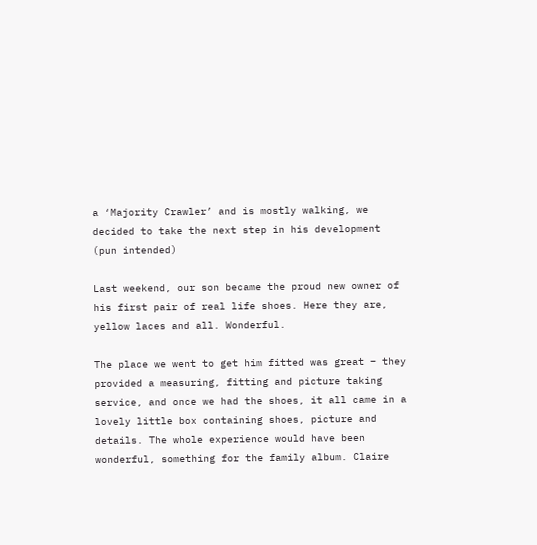a ‘Majority Crawler’ and is mostly walking, we decided to take the next step in his development (pun intended)

Last weekend, our son became the proud new owner of his first pair of real life shoes. Here they are, yellow laces and all. Wonderful.

The place we went to get him fitted was great – they provided a measuring, fitting and picture taking service, and once we had the shoes, it all came in a lovely little box containing shoes, picture and details. The whole experience would have been wonderful, something for the family album. Claire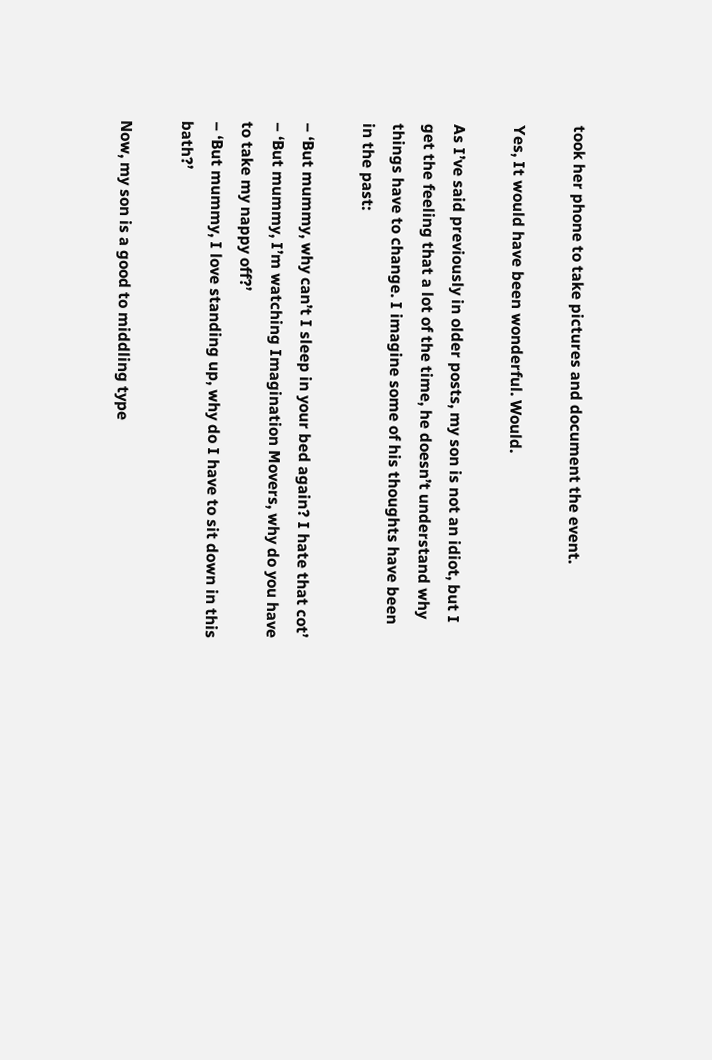took her phone to take pictures and document the event.

Yes, It would have been wonderful. Would.

As I’ve said previously in older posts, my son is not an idiot, but I get the feeling that a lot of the time, he doesn’t understand why things have to change. I imagine some of his thoughts have been in the past:

– ‘But mummy, why can’t I sleep in your bed again? I hate that cot’
– ‘But mummy, I’m watching Imagination Movers, why do you have to take my nappy off?’
– ‘But mummy, I love standing up, why do I have to sit down in this bath?’

Now, my son is a good to middling type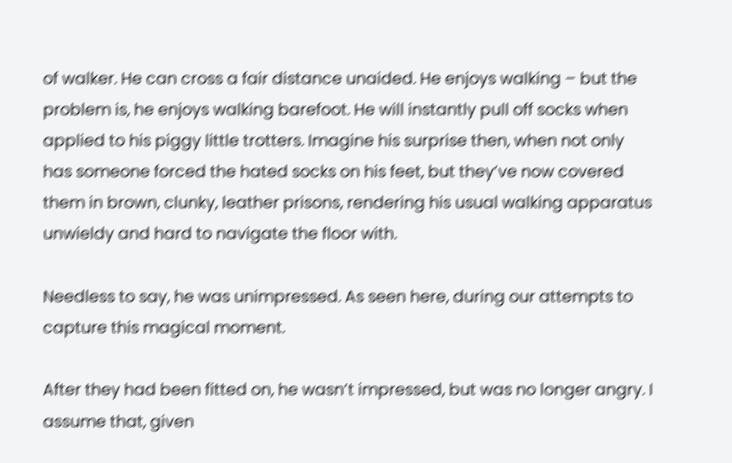of walker. He can cross a fair distance unaided. He enjoys walking – but the problem is, he enjoys walking barefoot. He will instantly pull off socks when applied to his piggy little trotters. Imagine his surprise then, when not only has someone forced the hated socks on his feet, but they’ve now covered them in brown, clunky, leather prisons, rendering his usual walking apparatus unwieldy and hard to navigate the floor with.

Needless to say, he was unimpressed. As seen here, during our attempts to capture this magical moment.

After they had been fitted on, he wasn’t impressed, but was no longer angry. I assume that, given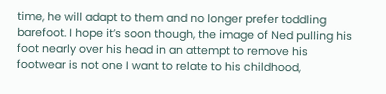time, he will adapt to them and no longer prefer toddling barefoot. I hope it’s soon though, the image of Ned pulling his foot nearly over his head in an attempt to remove his footwear is not one I want to relate to his childhood,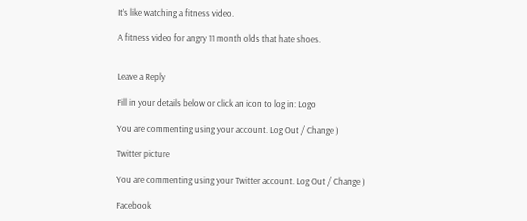It’s like watching a fitness video.

A fitness video for angry 11 month olds that hate shoes.


Leave a Reply

Fill in your details below or click an icon to log in: Logo

You are commenting using your account. Log Out / Change )

Twitter picture

You are commenting using your Twitter account. Log Out / Change )

Facebook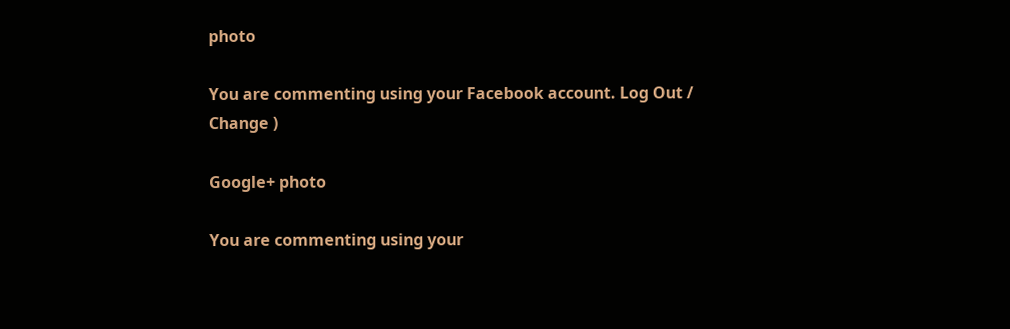photo

You are commenting using your Facebook account. Log Out / Change )

Google+ photo

You are commenting using your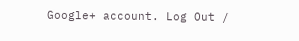Google+ account. Log Out /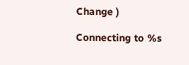Change )

Connecting to %s